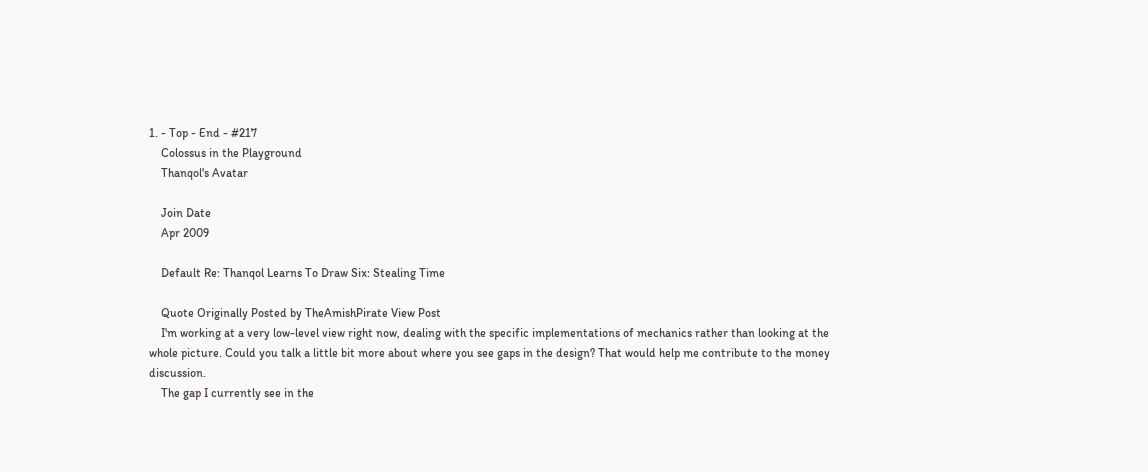1. - Top - End - #217
    Colossus in the Playground
    Thanqol's Avatar

    Join Date
    Apr 2009

    Default Re: Thanqol Learns To Draw Six: Stealing Time

    Quote Originally Posted by TheAmishPirate View Post
    I'm working at a very low-level view right now, dealing with the specific implementations of mechanics rather than looking at the whole picture. Could you talk a little bit more about where you see gaps in the design? That would help me contribute to the money discussion.
    The gap I currently see in the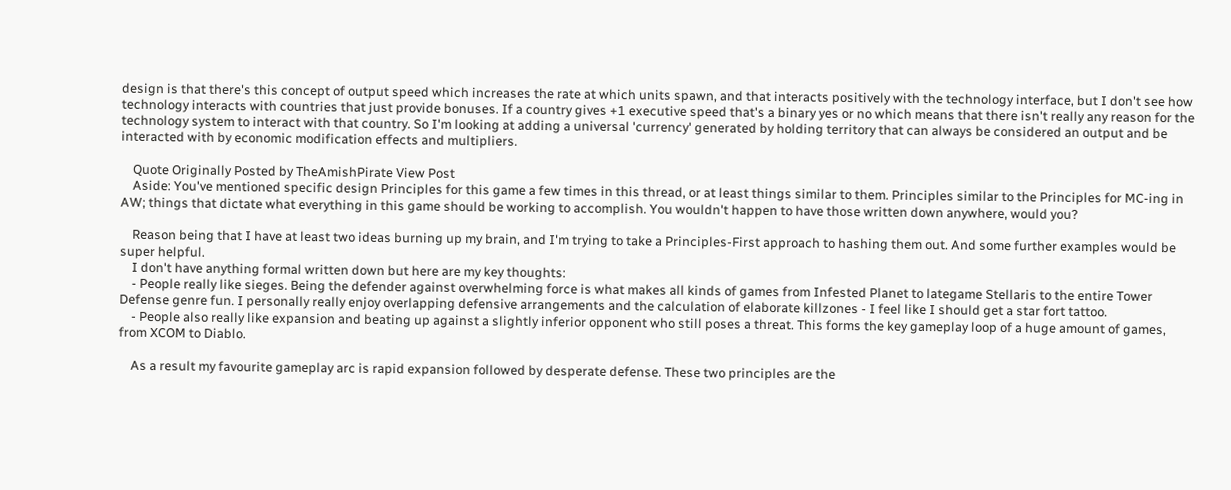design is that there's this concept of output speed which increases the rate at which units spawn, and that interacts positively with the technology interface, but I don't see how technology interacts with countries that just provide bonuses. If a country gives +1 executive speed that's a binary yes or no which means that there isn't really any reason for the technology system to interact with that country. So I'm looking at adding a universal 'currency' generated by holding territory that can always be considered an output and be interacted with by economic modification effects and multipliers.

    Quote Originally Posted by TheAmishPirate View Post
    Aside: You've mentioned specific design Principles for this game a few times in this thread, or at least things similar to them. Principles similar to the Principles for MC-ing in AW; things that dictate what everything in this game should be working to accomplish. You wouldn't happen to have those written down anywhere, would you?

    Reason being that I have at least two ideas burning up my brain, and I'm trying to take a Principles-First approach to hashing them out. And some further examples would be super helpful.
    I don't have anything formal written down but here are my key thoughts:
    - People really like sieges. Being the defender against overwhelming force is what makes all kinds of games from Infested Planet to lategame Stellaris to the entire Tower Defense genre fun. I personally really enjoy overlapping defensive arrangements and the calculation of elaborate killzones - I feel like I should get a star fort tattoo.
    - People also really like expansion and beating up against a slightly inferior opponent who still poses a threat. This forms the key gameplay loop of a huge amount of games, from XCOM to Diablo.

    As a result my favourite gameplay arc is rapid expansion followed by desperate defense. These two principles are the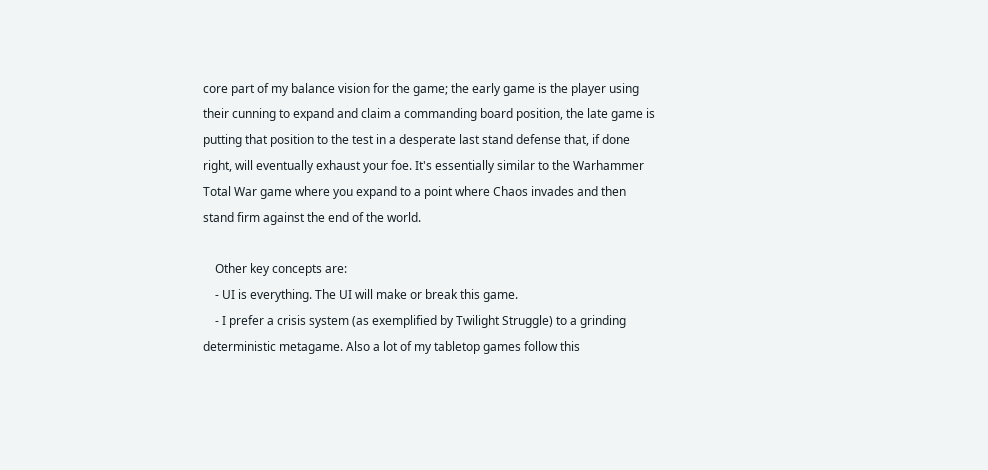core part of my balance vision for the game; the early game is the player using their cunning to expand and claim a commanding board position, the late game is putting that position to the test in a desperate last stand defense that, if done right, will eventually exhaust your foe. It's essentially similar to the Warhammer Total War game where you expand to a point where Chaos invades and then stand firm against the end of the world.

    Other key concepts are:
    - UI is everything. The UI will make or break this game.
    - I prefer a crisis system (as exemplified by Twilight Struggle) to a grinding deterministic metagame. Also a lot of my tabletop games follow this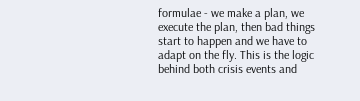formulae - we make a plan, we execute the plan, then bad things start to happen and we have to adapt on the fly. This is the logic behind both crisis events and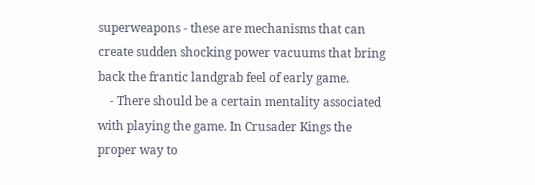superweapons - these are mechanisms that can create sudden shocking power vacuums that bring back the frantic landgrab feel of early game.
    - There should be a certain mentality associated with playing the game. In Crusader Kings the proper way to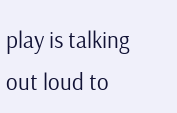play is talking out loud to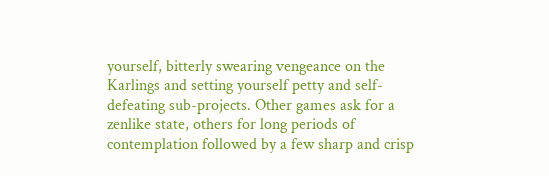yourself, bitterly swearing vengeance on the Karlings and setting yourself petty and self-defeating sub-projects. Other games ask for a zenlike state, others for long periods of contemplation followed by a few sharp and crisp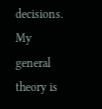decisions. My general theory is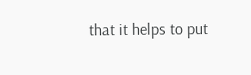that it helps to put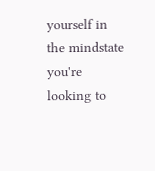yourself in the mindstate you're looking to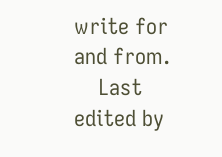write for and from.
    Last edited by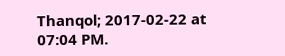Thanqol; 2017-02-22 at 07:04 PM.